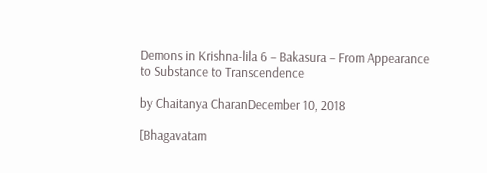Demons in Krishna-lila 6 – Bakasura – From Appearance to Substance to Transcendence

by Chaitanya CharanDecember 10, 2018

[Bhagavatam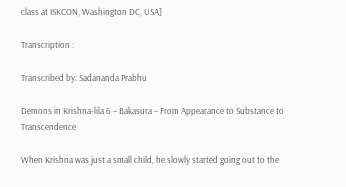class at ISKCON, Washington DC, USA]

Transcription :

Transcribed by: Sadananda Prabhu

Demons in Krishna-lila 6 – Bakasura – From Appearance to Substance to Transcendence

When Krishna was just a small child, he slowly started going out to the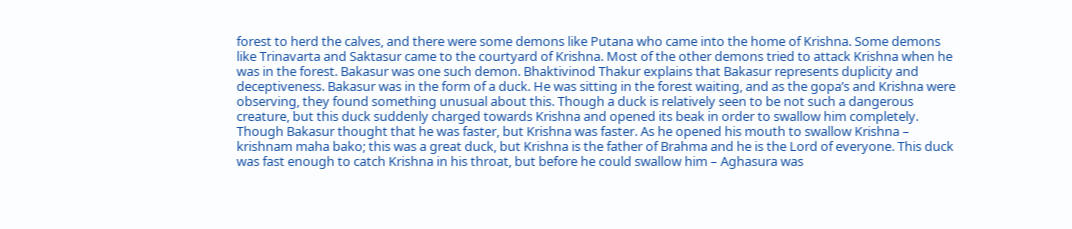forest to herd the calves, and there were some demons like Putana who came into the home of Krishna. Some demons like Trinavarta and Saktasur came to the courtyard of Krishna. Most of the other demons tried to attack Krishna when he was in the forest. Bakasur was one such demon. Bhaktivinod Thakur explains that Bakasur represents duplicity and deceptiveness. Bakasur was in the form of a duck. He was sitting in the forest waiting, and as the gopa’s and Krishna were observing, they found something unusual about this. Though a duck is relatively seen to be not such a dangerous creature, but this duck suddenly charged towards Krishna and opened its beak in order to swallow him completely. Though Bakasur thought that he was faster, but Krishna was faster. As he opened his mouth to swallow Krishna – krishnam maha bako; this was a great duck, but Krishna is the father of Brahma and he is the Lord of everyone. This duck was fast enough to catch Krishna in his throat, but before he could swallow him – Aghasura was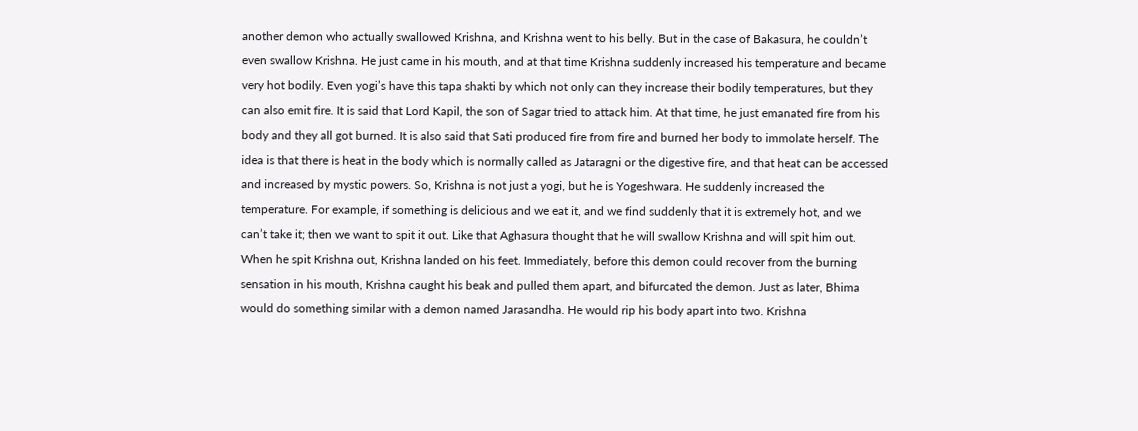another demon who actually swallowed Krishna, and Krishna went to his belly. But in the case of Bakasura, he couldn’t even swallow Krishna. He just came in his mouth, and at that time Krishna suddenly increased his temperature and became very hot bodily. Even yogi’s have this tapa shakti by which not only can they increase their bodily temperatures, but they can also emit fire. It is said that Lord Kapil, the son of Sagar tried to attack him. At that time, he just emanated fire from his body and they all got burned. It is also said that Sati produced fire from fire and burned her body to immolate herself. The idea is that there is heat in the body which is normally called as Jataragni or the digestive fire, and that heat can be accessed and increased by mystic powers. So, Krishna is not just a yogi, but he is Yogeshwara. He suddenly increased the temperature. For example, if something is delicious and we eat it, and we find suddenly that it is extremely hot, and we can’t take it; then we want to spit it out. Like that Aghasura thought that he will swallow Krishna and will spit him out. When he spit Krishna out, Krishna landed on his feet. Immediately, before this demon could recover from the burning sensation in his mouth, Krishna caught his beak and pulled them apart, and bifurcated the demon. Just as later, Bhima would do something similar with a demon named Jarasandha. He would rip his body apart into two. Krishna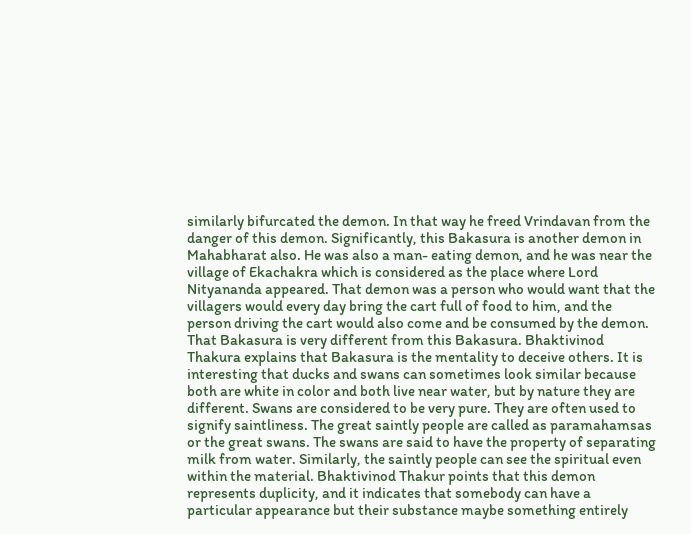similarly bifurcated the demon. In that way he freed Vrindavan from the danger of this demon. Significantly, this Bakasura is another demon in Mahabharat also. He was also a man- eating demon, and he was near the village of Ekachakra which is considered as the place where Lord Nityananda appeared. That demon was a person who would want that the villagers would every day bring the cart full of food to him, and the person driving the cart would also come and be consumed by the demon. That Bakasura is very different from this Bakasura. Bhaktivinod Thakura explains that Bakasura is the mentality to deceive others. It is interesting that ducks and swans can sometimes look similar because both are white in color and both live near water, but by nature they are different. Swans are considered to be very pure. They are often used to signify saintliness. The great saintly people are called as paramahamsas or the great swans. The swans are said to have the property of separating milk from water. Similarly, the saintly people can see the spiritual even within the material. Bhaktivinod Thakur points that this demon represents duplicity, and it indicates that somebody can have a particular appearance but their substance maybe something entirely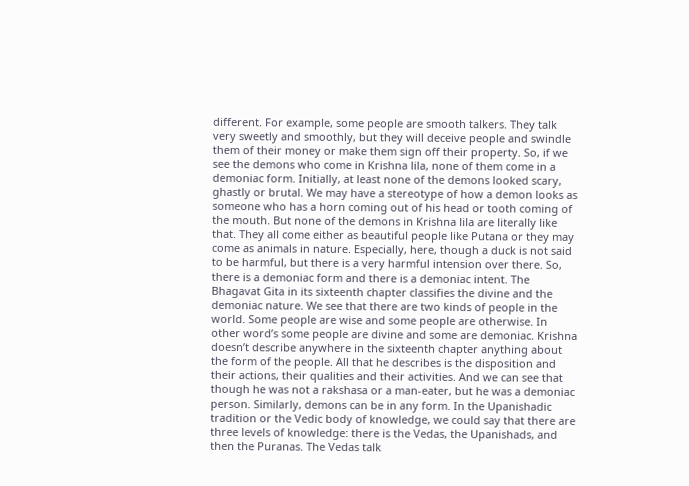different. For example, some people are smooth talkers. They talk very sweetly and smoothly, but they will deceive people and swindle them of their money or make them sign off their property. So, if we see the demons who come in Krishna lila, none of them come in a demoniac form. Initially, at least none of the demons looked scary, ghastly or brutal. We may have a stereotype of how a demon looks as someone who has a horn coming out of his head or tooth coming of the mouth. But none of the demons in Krishna lila are literally like that. They all come either as beautiful people like Putana or they may come as animals in nature. Especially, here, though a duck is not said to be harmful, but there is a very harmful intension over there. So, there is a demoniac form and there is a demoniac intent. The Bhagavat Gita in its sixteenth chapter classifies the divine and the demoniac nature. We see that there are two kinds of people in the world. Some people are wise and some people are otherwise. In other word’s some people are divine and some are demoniac. Krishna doesn’t describe anywhere in the sixteenth chapter anything about the form of the people. All that he describes is the disposition and their actions, their qualities and their activities. And we can see that though he was not a rakshasa or a man-eater, but he was a demoniac person. Similarly, demons can be in any form. In the Upanishadic tradition or the Vedic body of knowledge, we could say that there are three levels of knowledge: there is the Vedas, the Upanishads, and then the Puranas. The Vedas talk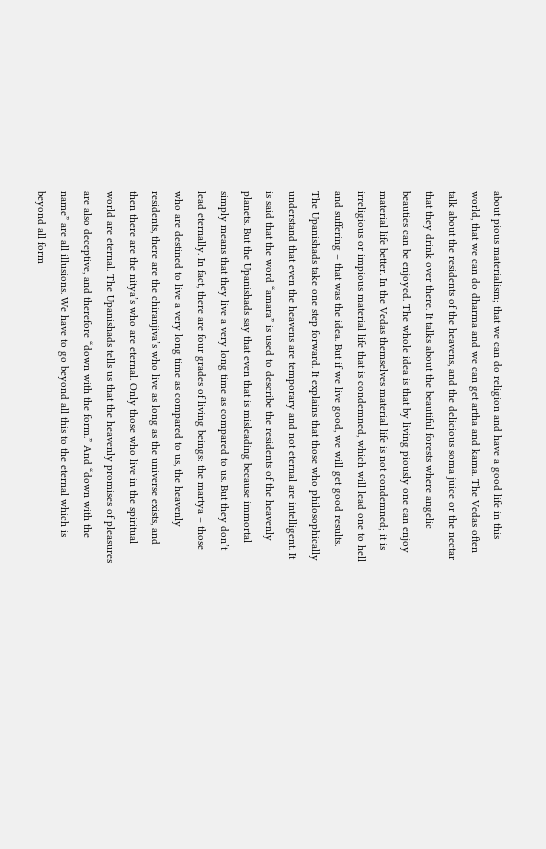about pious materialism; that we can do religion and have a good life in this world, that we can do dharma and we can get artha and kama. The Vedas often talk about the residents of the heavens, and the delicious soma juice or the nectar that they drink over there. It talks about the beautiful forests where angelic beauties can be enjoyed. The whole idea is that by living piously one can enjoy material life better. In the Vedas themselves material life is not condemned; it is irreligious or impious material life that is condemned, which will lead one to hell and suffering – that was the idea. But if we live good, we will get good results. The Upanishads take one step forward. It explains that those who philosophically understand that even the heavens are temporary and not eternal are intelligent. It is said that the word “amara” is used to describe the residents of the heavenly planets. But the Upanishads say that even that is misleading because immortal simply means that they live a very long time as compared to us. But they don’t lead eternally. In fact, there are four grades of living beings: the martya – those who are destined to live a very long time as compared to us, the heavenly residents, there are the chiranjiva’s who live as long as the universe exists, and then there are the nitya’s who are eternal. Only those who live in the spiritual world are eternal. The Upanishads tells us that the heavenly promises of pleasures are also deceptive, and therefore “down with the form.” And “down with the name” are all illusions. We have to go beyond all this to the eternal which is beyond all form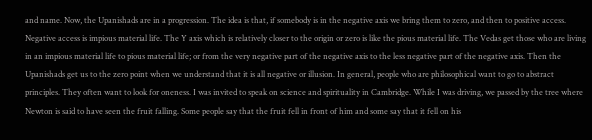and name. Now, the Upanishads are in a progression. The idea is that, if somebody is in the negative axis we bring them to zero, and then to positive access. Negative access is impious material life. The Y axis which is relatively closer to the origin or zero is like the pious material life. The Vedas get those who are living in an impious material life to pious material life; or from the very negative part of the negative axis to the less negative part of the negative axis. Then the Upanishads get us to the zero point when we understand that it is all negative or illusion. In general, people who are philosophical want to go to abstract principles. They often want to look for oneness. I was invited to speak on science and spirituality in Cambridge. While I was driving, we passed by the tree where Newton is said to have seen the fruit falling. Some people say that the fruit fell in front of him and some say that it fell on his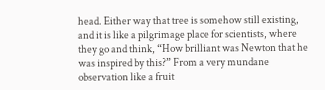head. Either way that tree is somehow still existing, and it is like a pilgrimage place for scientists, where they go and think, “How brilliant was Newton that he was inspired by this?” From a very mundane observation like a fruit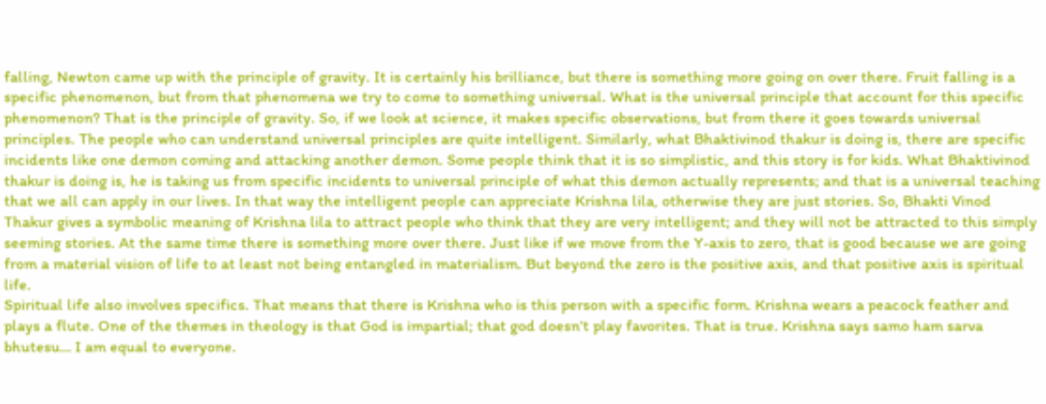falling, Newton came up with the principle of gravity. It is certainly his brilliance, but there is something more going on over there. Fruit falling is a specific phenomenon, but from that phenomena we try to come to something universal. What is the universal principle that account for this specific phenomenon? That is the principle of gravity. So, if we look at science, it makes specific observations, but from there it goes towards universal principles. The people who can understand universal principles are quite intelligent. Similarly, what Bhaktivinod thakur is doing is, there are specific incidents like one demon coming and attacking another demon. Some people think that it is so simplistic, and this story is for kids. What Bhaktivinod thakur is doing is, he is taking us from specific incidents to universal principle of what this demon actually represents; and that is a universal teaching that we all can apply in our lives. In that way the intelligent people can appreciate Krishna lila, otherwise they are just stories. So, Bhakti Vinod Thakur gives a symbolic meaning of Krishna lila to attract people who think that they are very intelligent; and they will not be attracted to this simply seeming stories. At the same time there is something more over there. Just like if we move from the Y-axis to zero, that is good because we are going from a material vision of life to at least not being entangled in materialism. But beyond the zero is the positive axis, and that positive axis is spiritual life.
Spiritual life also involves specifics. That means that there is Krishna who is this person with a specific form. Krishna wears a peacock feather and plays a flute. One of the themes in theology is that God is impartial; that god doesn’t play favorites. That is true. Krishna says samo ham sarva bhutesu… I am equal to everyone.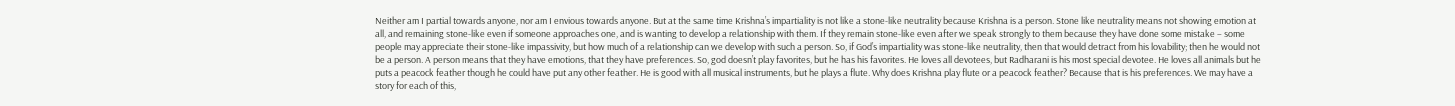Neither am I partial towards anyone, nor am I envious towards anyone. But at the same time Krishna’s impartiality is not like a stone-like neutrality because Krishna is a person. Stone like neutrality means not showing emotion at all, and remaining stone-like even if someone approaches one, and is wanting to develop a relationship with them. If they remain stone-like even after we speak strongly to them because they have done some mistake – some people may appreciate their stone-like impassivity, but how much of a relationship can we develop with such a person. So, if God’s impartiality was stone-like neutrality, then that would detract from his lovability; then he would not be a person. A person means that they have emotions, that they have preferences. So, god doesn’t play favorites, but he has his favorites. He loves all devotees, but Radharani is his most special devotee. He loves all animals but he puts a peacock feather though he could have put any other feather. He is good with all musical instruments, but he plays a flute. Why does Krishna play flute or a peacock feather? Because that is his preferences. We may have a story for each of this,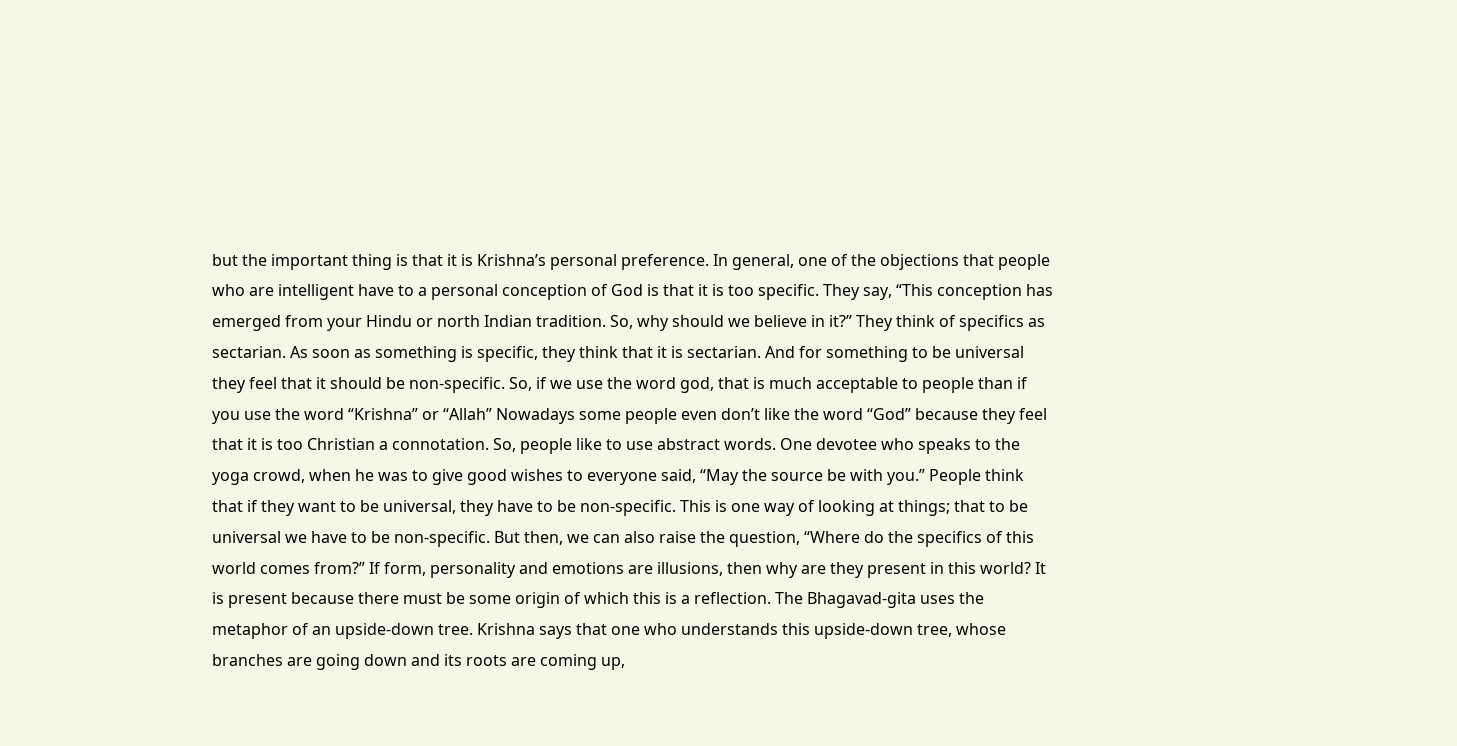but the important thing is that it is Krishna’s personal preference. In general, one of the objections that people who are intelligent have to a personal conception of God is that it is too specific. They say, “This conception has emerged from your Hindu or north Indian tradition. So, why should we believe in it?” They think of specifics as sectarian. As soon as something is specific, they think that it is sectarian. And for something to be universal they feel that it should be non-specific. So, if we use the word god, that is much acceptable to people than if you use the word “Krishna” or “Allah” Nowadays some people even don’t like the word “God” because they feel that it is too Christian a connotation. So, people like to use abstract words. One devotee who speaks to the yoga crowd, when he was to give good wishes to everyone said, “May the source be with you.” People think that if they want to be universal, they have to be non-specific. This is one way of looking at things; that to be universal we have to be non-specific. But then, we can also raise the question, “Where do the specifics of this world comes from?” If form, personality and emotions are illusions, then why are they present in this world? It is present because there must be some origin of which this is a reflection. The Bhagavad-gita uses the metaphor of an upside-down tree. Krishna says that one who understands this upside-down tree, whose branches are going down and its roots are coming up,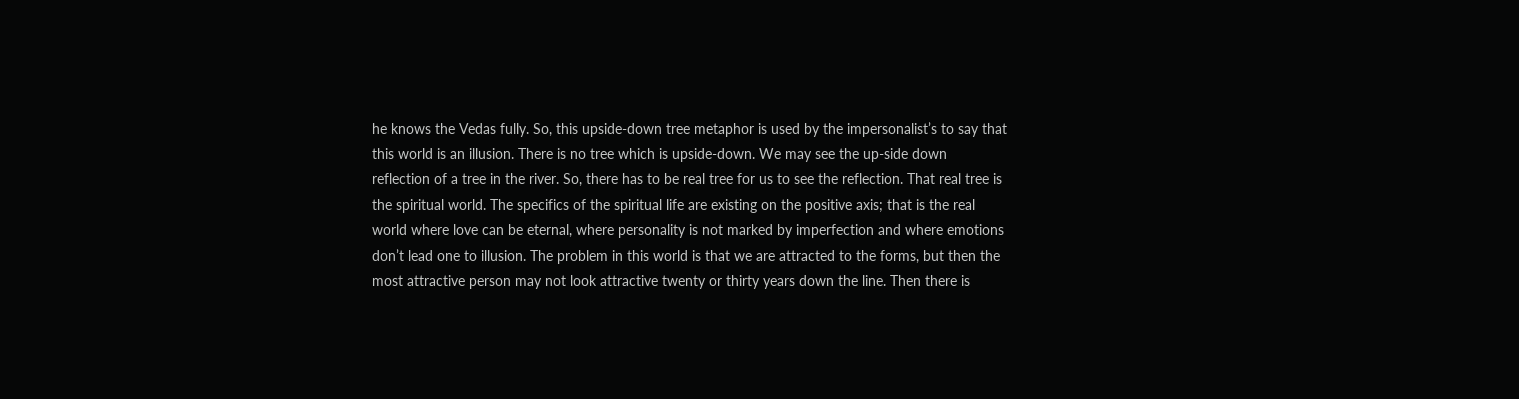he knows the Vedas fully. So, this upside-down tree metaphor is used by the impersonalist’s to say that this world is an illusion. There is no tree which is upside-down. We may see the up-side down reflection of a tree in the river. So, there has to be real tree for us to see the reflection. That real tree is the spiritual world. The specifics of the spiritual life are existing on the positive axis; that is the real world where love can be eternal, where personality is not marked by imperfection and where emotions don’t lead one to illusion. The problem in this world is that we are attracted to the forms, but then the most attractive person may not look attractive twenty or thirty years down the line. Then there is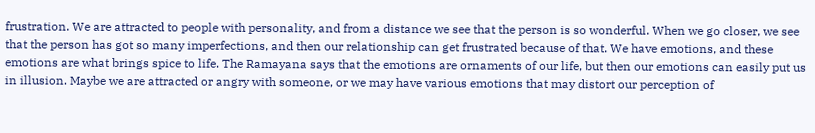frustration. We are attracted to people with personality, and from a distance we see that the person is so wonderful. When we go closer, we see that the person has got so many imperfections, and then our relationship can get frustrated because of that. We have emotions, and these emotions are what brings spice to life. The Ramayana says that the emotions are ornaments of our life, but then our emotions can easily put us in illusion. Maybe we are attracted or angry with someone, or we may have various emotions that may distort our perception of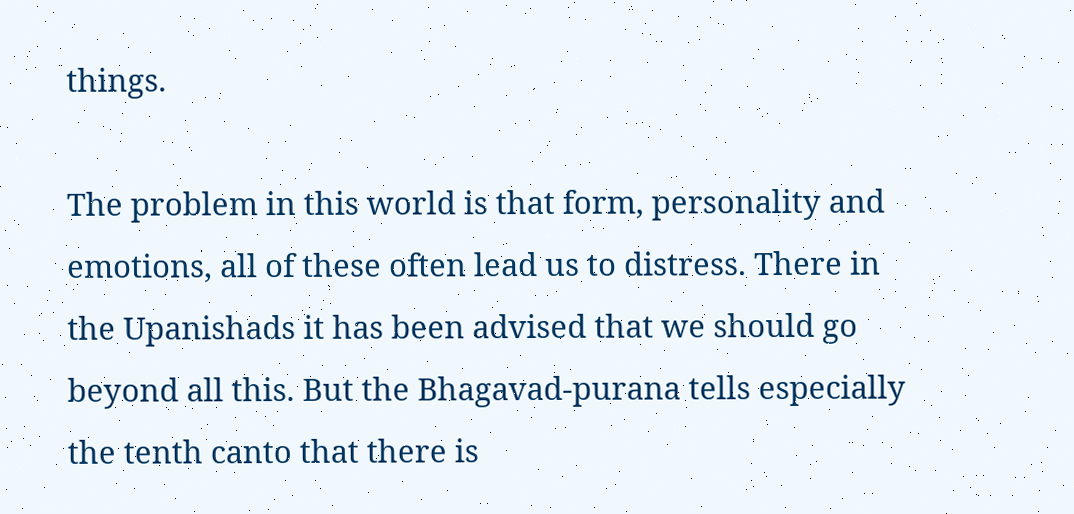things.

The problem in this world is that form, personality and emotions, all of these often lead us to distress. There in the Upanishads it has been advised that we should go beyond all this. But the Bhagavad-purana tells especially the tenth canto that there is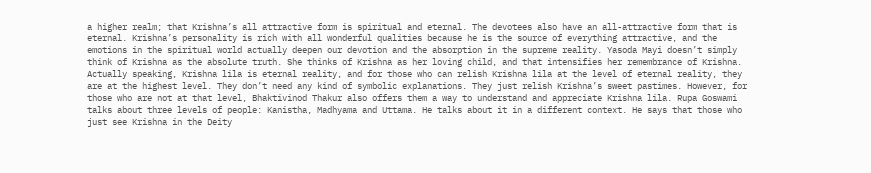a higher realm; that Krishna’s all attractive form is spiritual and eternal. The devotees also have an all-attractive form that is eternal. Krishna’s personality is rich with all wonderful qualities because he is the source of everything attractive, and the emotions in the spiritual world actually deepen our devotion and the absorption in the supreme reality. Yasoda Mayi doesn’t simply think of Krishna as the absolute truth. She thinks of Krishna as her loving child, and that intensifies her remembrance of Krishna. Actually speaking, Krishna lila is eternal reality, and for those who can relish Krishna lila at the level of eternal reality, they are at the highest level. They don’t need any kind of symbolic explanations. They just relish Krishna’s sweet pastimes. However, for those who are not at that level, Bhaktivinod Thakur also offers them a way to understand and appreciate Krishna lila. Rupa Goswami talks about three levels of people: Kanistha, Madhyama and Uttama. He talks about it in a different context. He says that those who just see Krishna in the Deity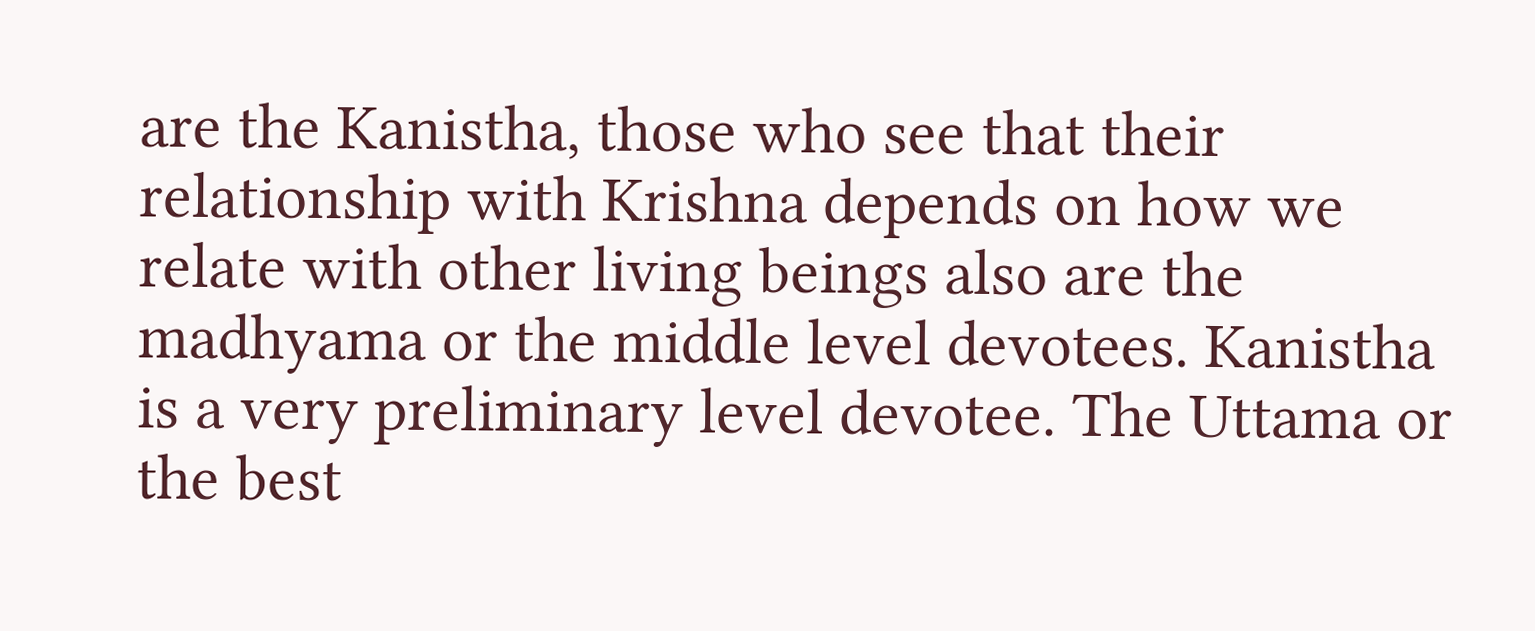are the Kanistha, those who see that their relationship with Krishna depends on how we relate with other living beings also are the madhyama or the middle level devotees. Kanistha is a very preliminary level devotee. The Uttama or the best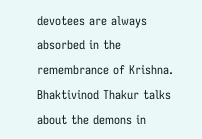devotees are always absorbed in the remembrance of Krishna. Bhaktivinod Thakur talks about the demons in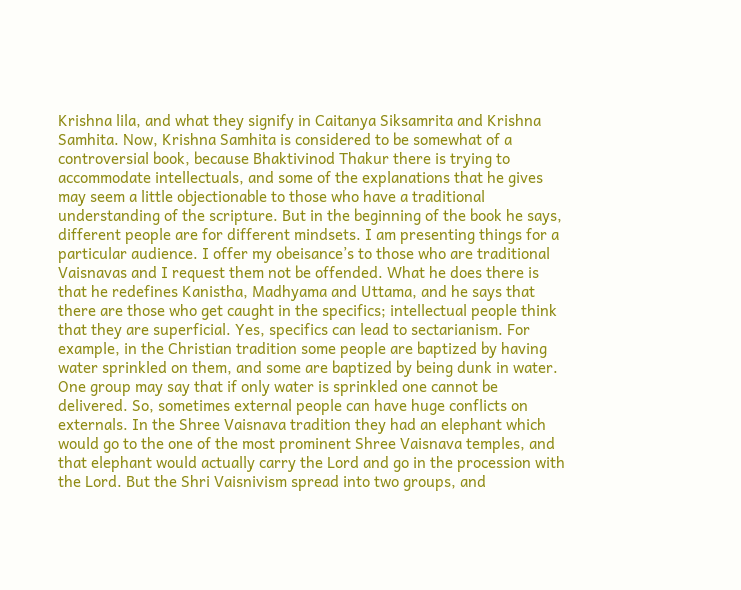Krishna lila, and what they signify in Caitanya Siksamrita and Krishna Samhita. Now, Krishna Samhita is considered to be somewhat of a controversial book, because Bhaktivinod Thakur there is trying to accommodate intellectuals, and some of the explanations that he gives may seem a little objectionable to those who have a traditional understanding of the scripture. But in the beginning of the book he says, different people are for different mindsets. I am presenting things for a particular audience. I offer my obeisance’s to those who are traditional Vaisnavas and I request them not be offended. What he does there is that he redefines Kanistha, Madhyama and Uttama, and he says that there are those who get caught in the specifics; intellectual people think that they are superficial. Yes, specifics can lead to sectarianism. For example, in the Christian tradition some people are baptized by having water sprinkled on them, and some are baptized by being dunk in water. One group may say that if only water is sprinkled one cannot be delivered. So, sometimes external people can have huge conflicts on externals. In the Shree Vaisnava tradition they had an elephant which would go to the one of the most prominent Shree Vaisnava temples, and that elephant would actually carry the Lord and go in the procession with the Lord. But the Shri Vaisnivism spread into two groups, and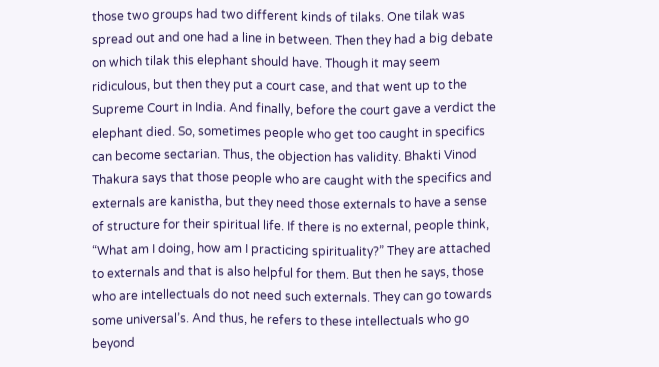those two groups had two different kinds of tilaks. One tilak was spread out and one had a line in between. Then they had a big debate on which tilak this elephant should have. Though it may seem ridiculous, but then they put a court case, and that went up to the Supreme Court in India. And finally, before the court gave a verdict the elephant died. So, sometimes people who get too caught in specifics can become sectarian. Thus, the objection has validity. Bhakti Vinod Thakura says that those people who are caught with the specifics and externals are kanistha, but they need those externals to have a sense of structure for their spiritual life. If there is no external, people think, “What am I doing, how am I practicing spirituality?” They are attached to externals and that is also helpful for them. But then he says, those who are intellectuals do not need such externals. They can go towards some universal’s. And thus, he refers to these intellectuals who go beyond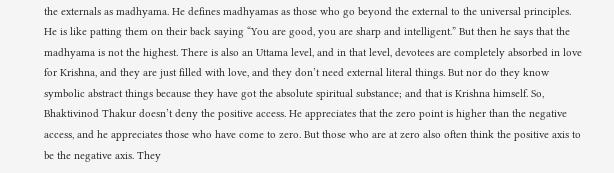the externals as madhyama. He defines madhyamas as those who go beyond the external to the universal principles. He is like patting them on their back saying “You are good, you are sharp and intelligent.” But then he says that the madhyama is not the highest. There is also an Uttama level, and in that level, devotees are completely absorbed in love for Krishna, and they are just filled with love, and they don’t need external literal things. But nor do they know symbolic abstract things because they have got the absolute spiritual substance; and that is Krishna himself. So, Bhaktivinod Thakur doesn’t deny the positive access. He appreciates that the zero point is higher than the negative access, and he appreciates those who have come to zero. But those who are at zero also often think the positive axis to be the negative axis. They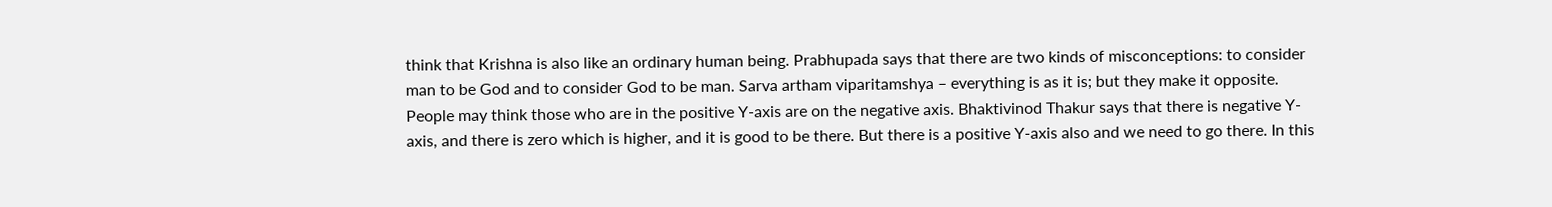think that Krishna is also like an ordinary human being. Prabhupada says that there are two kinds of misconceptions: to consider man to be God and to consider God to be man. Sarva artham viparitamshya – everything is as it is; but they make it opposite. People may think those who are in the positive Y-axis are on the negative axis. Bhaktivinod Thakur says that there is negative Y-axis, and there is zero which is higher, and it is good to be there. But there is a positive Y-axis also and we need to go there. In this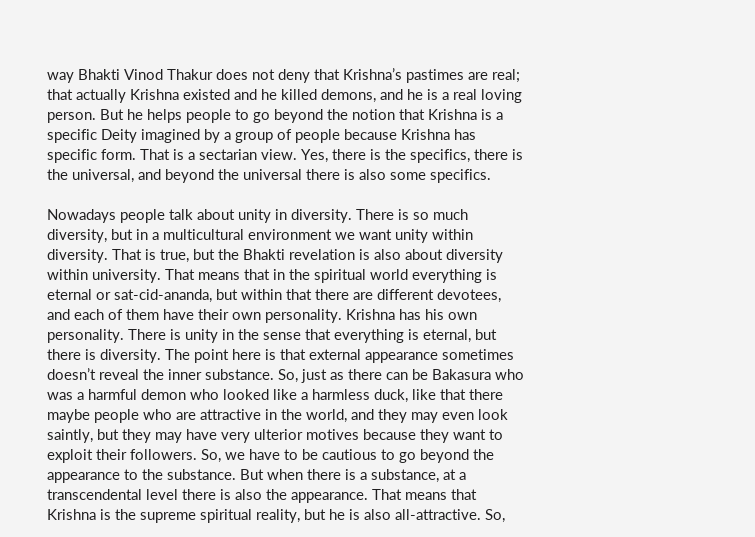way Bhakti Vinod Thakur does not deny that Krishna’s pastimes are real; that actually Krishna existed and he killed demons, and he is a real loving person. But he helps people to go beyond the notion that Krishna is a specific Deity imagined by a group of people because Krishna has specific form. That is a sectarian view. Yes, there is the specifics, there is the universal, and beyond the universal there is also some specifics.

Nowadays people talk about unity in diversity. There is so much diversity, but in a multicultural environment we want unity within diversity. That is true, but the Bhakti revelation is also about diversity within university. That means that in the spiritual world everything is eternal or sat-cid-ananda, but within that there are different devotees, and each of them have their own personality. Krishna has his own personality. There is unity in the sense that everything is eternal, but there is diversity. The point here is that external appearance sometimes doesn’t reveal the inner substance. So, just as there can be Bakasura who was a harmful demon who looked like a harmless duck, like that there maybe people who are attractive in the world, and they may even look saintly, but they may have very ulterior motives because they want to exploit their followers. So, we have to be cautious to go beyond the appearance to the substance. But when there is a substance, at a transcendental level there is also the appearance. That means that Krishna is the supreme spiritual reality, but he is also all-attractive. So,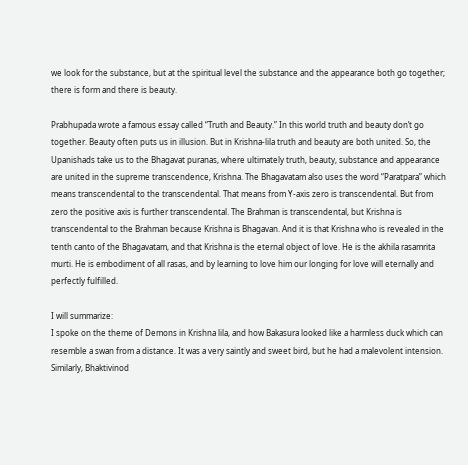we look for the substance, but at the spiritual level the substance and the appearance both go together; there is form and there is beauty.

Prabhupada wrote a famous essay called “Truth and Beauty.” In this world truth and beauty don’t go together. Beauty often puts us in illusion. But in Krishna-lila truth and beauty are both united. So, the Upanishads take us to the Bhagavat puranas, where ultimately truth, beauty, substance and appearance are united in the supreme transcendence, Krishna. The Bhagavatam also uses the word “Paratpara” which means transcendental to the transcendental. That means from Y-axis zero is transcendental. But from zero the positive axis is further transcendental. The Brahman is transcendental, but Krishna is transcendental to the Brahman because Krishna is Bhagavan. And it is that Krishna who is revealed in the tenth canto of the Bhagavatam, and that Krishna is the eternal object of love. He is the akhila rasamrita murti. He is embodiment of all rasas, and by learning to love him our longing for love will eternally and perfectly fulfilled.

I will summarize:
I spoke on the theme of Demons in Krishna lila, and how Bakasura looked like a harmless duck which can resemble a swan from a distance. It was a very saintly and sweet bird, but he had a malevolent intension. Similarly, Bhaktivinod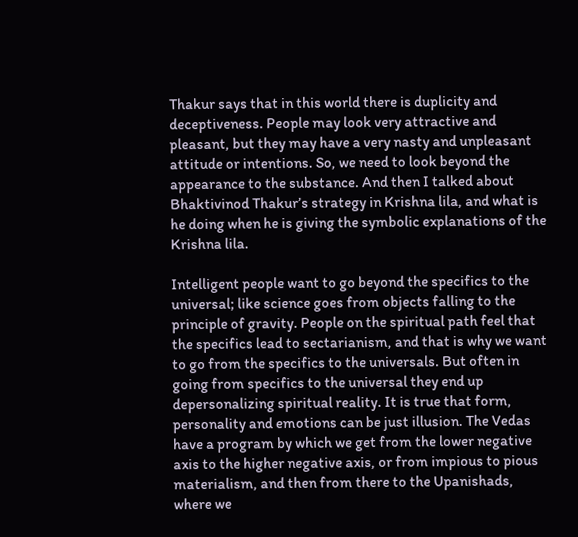Thakur says that in this world there is duplicity and deceptiveness. People may look very attractive and pleasant, but they may have a very nasty and unpleasant attitude or intentions. So, we need to look beyond the appearance to the substance. And then I talked about Bhaktivinod Thakur’s strategy in Krishna lila, and what is he doing when he is giving the symbolic explanations of the Krishna lila.

Intelligent people want to go beyond the specifics to the universal; like science goes from objects falling to the principle of gravity. People on the spiritual path feel that the specifics lead to sectarianism, and that is why we want to go from the specifics to the universals. But often in going from specifics to the universal they end up depersonalizing spiritual reality. It is true that form, personality and emotions can be just illusion. The Vedas have a program by which we get from the lower negative axis to the higher negative axis, or from impious to pious materialism, and then from there to the Upanishads, where we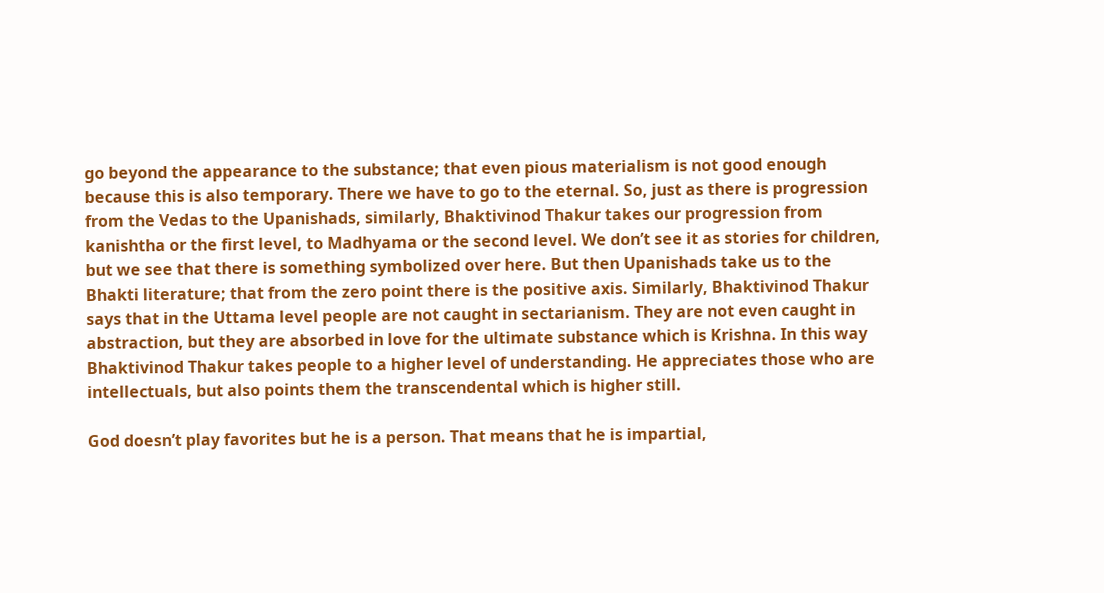go beyond the appearance to the substance; that even pious materialism is not good enough because this is also temporary. There we have to go to the eternal. So, just as there is progression from the Vedas to the Upanishads, similarly, Bhaktivinod Thakur takes our progression from kanishtha or the first level, to Madhyama or the second level. We don’t see it as stories for children, but we see that there is something symbolized over here. But then Upanishads take us to the Bhakti literature; that from the zero point there is the positive axis. Similarly, Bhaktivinod Thakur says that in the Uttama level people are not caught in sectarianism. They are not even caught in abstraction, but they are absorbed in love for the ultimate substance which is Krishna. In this way Bhaktivinod Thakur takes people to a higher level of understanding. He appreciates those who are intellectuals, but also points them the transcendental which is higher still.

God doesn’t play favorites but he is a person. That means that he is impartial,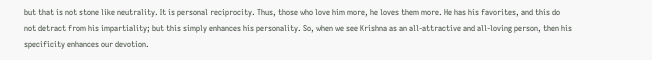but that is not stone like neutrality. It is personal reciprocity. Thus, those who love him more, he loves them more. He has his favorites, and this do not detract from his impartiality; but this simply enhances his personality. So, when we see Krishna as an all-attractive and all-loving person, then his specificity enhances our devotion.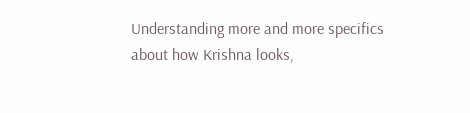Understanding more and more specifics about how Krishna looks,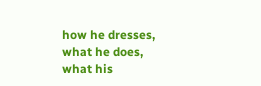how he dresses, what he does, what his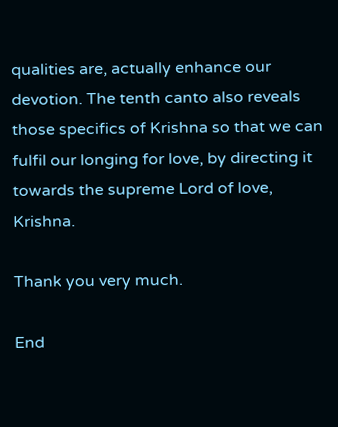qualities are, actually enhance our devotion. The tenth canto also reveals those specifics of Krishna so that we can fulfil our longing for love, by directing it towards the supreme Lord of love, Krishna.

Thank you very much.

End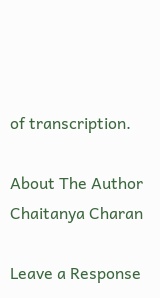of transcription.

About The Author
Chaitanya Charan

Leave a Response